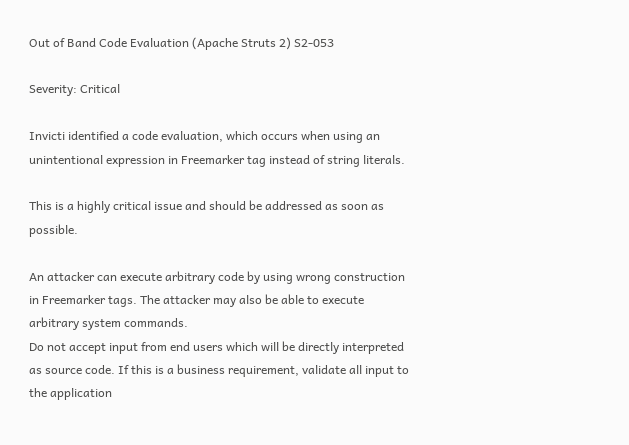Out of Band Code Evaluation (Apache Struts 2) S2-053

Severity: Critical

Invicti identified a code evaluation, which occurs when using an unintentional expression in Freemarker tag instead of string literals.

This is a highly critical issue and should be addressed as soon as possible.

An attacker can execute arbitrary code by using wrong construction in Freemarker tags. The attacker may also be able to execute arbitrary system commands.
Do not accept input from end users which will be directly interpreted as source code. If this is a business requirement, validate all input to the application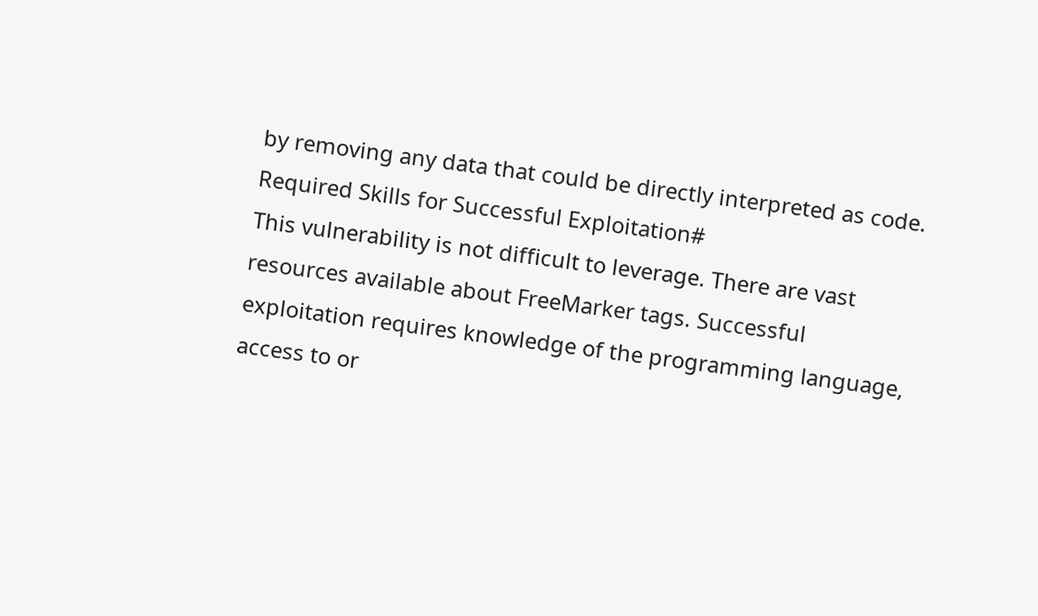by removing any data that could be directly interpreted as code.
Required Skills for Successful Exploitation#
This vulnerability is not difficult to leverage. There are vast resources available about FreeMarker tags. Successful exploitation requires knowledge of the programming language, access to or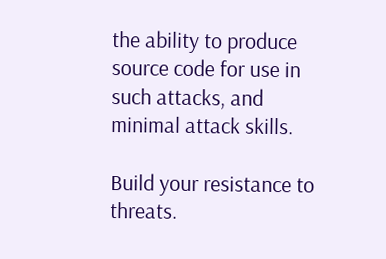the ability to produce source code for use in such attacks, and minimal attack skills.

Build your resistance to threats.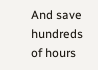And save hundreds of hours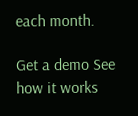each month.

Get a demo See how it works